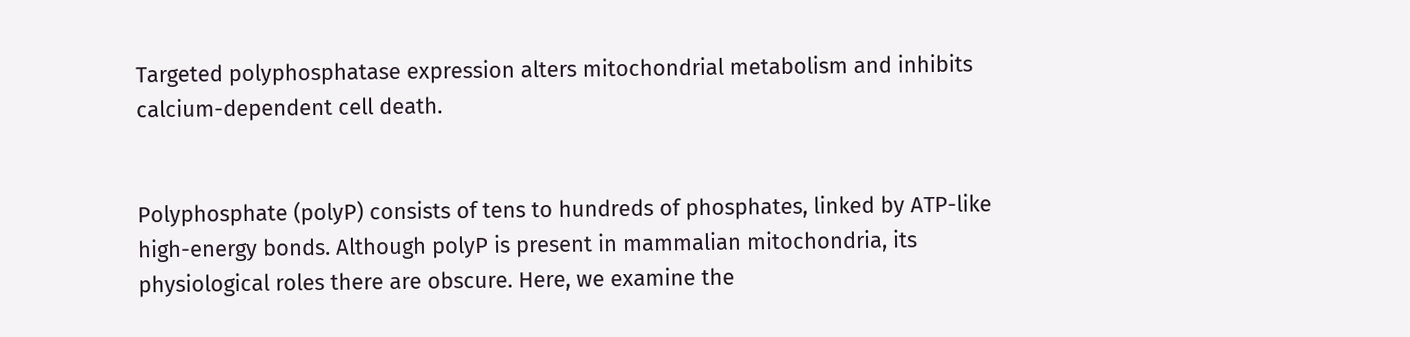Targeted polyphosphatase expression alters mitochondrial metabolism and inhibits calcium-dependent cell death.


Polyphosphate (polyP) consists of tens to hundreds of phosphates, linked by ATP-like high-energy bonds. Although polyP is present in mammalian mitochondria, its physiological roles there are obscure. Here, we examine the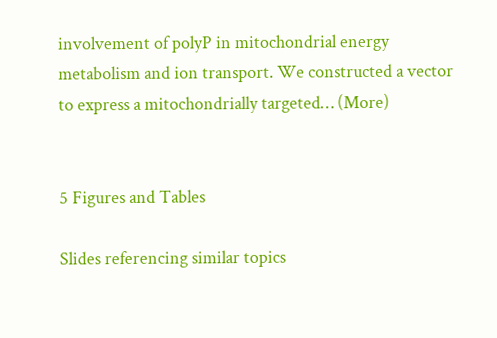involvement of polyP in mitochondrial energy metabolism and ion transport. We constructed a vector to express a mitochondrially targeted… (More)


5 Figures and Tables

Slides referencing similar topics